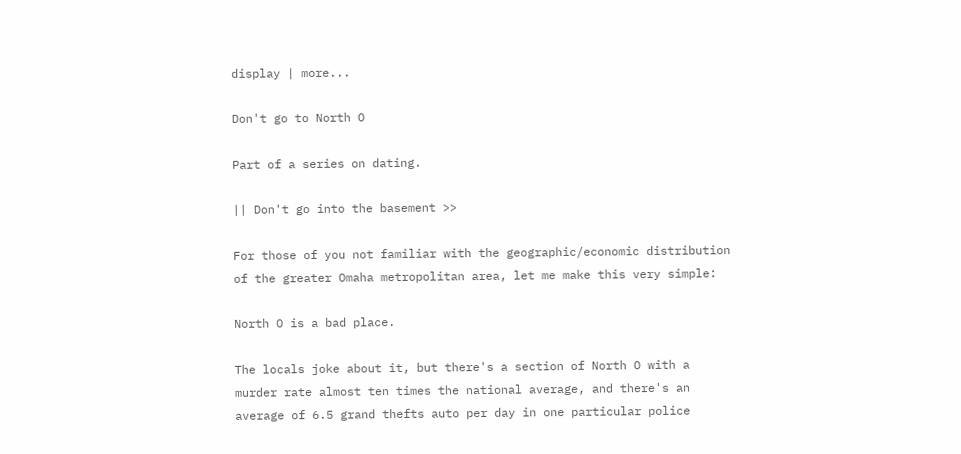display | more...

Don't go to North O

Part of a series on dating.

|| Don't go into the basement >>

For those of you not familiar with the geographic/economic distribution of the greater Omaha metropolitan area, let me make this very simple:

North O is a bad place.

The locals joke about it, but there's a section of North O with a murder rate almost ten times the national average, and there's an average of 6.5 grand thefts auto per day in one particular police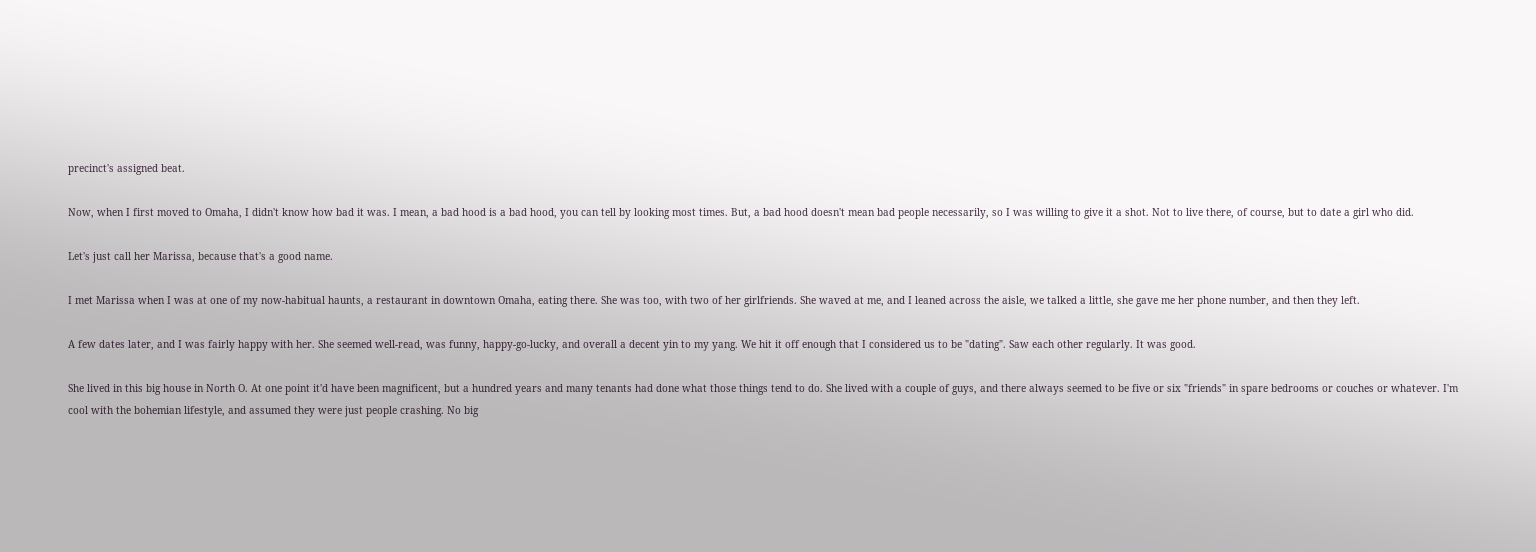precinct's assigned beat.

Now, when I first moved to Omaha, I didn't know how bad it was. I mean, a bad hood is a bad hood, you can tell by looking most times. But, a bad hood doesn't mean bad people necessarily, so I was willing to give it a shot. Not to live there, of course, but to date a girl who did.

Let's just call her Marissa, because that's a good name.

I met Marissa when I was at one of my now-habitual haunts, a restaurant in downtown Omaha, eating there. She was too, with two of her girlfriends. She waved at me, and I leaned across the aisle, we talked a little, she gave me her phone number, and then they left.

A few dates later, and I was fairly happy with her. She seemed well-read, was funny, happy-go-lucky, and overall a decent yin to my yang. We hit it off enough that I considered us to be "dating". Saw each other regularly. It was good.

She lived in this big house in North O. At one point it'd have been magnificent, but a hundred years and many tenants had done what those things tend to do. She lived with a couple of guys, and there always seemed to be five or six "friends" in spare bedrooms or couches or whatever. I'm cool with the bohemian lifestyle, and assumed they were just people crashing. No big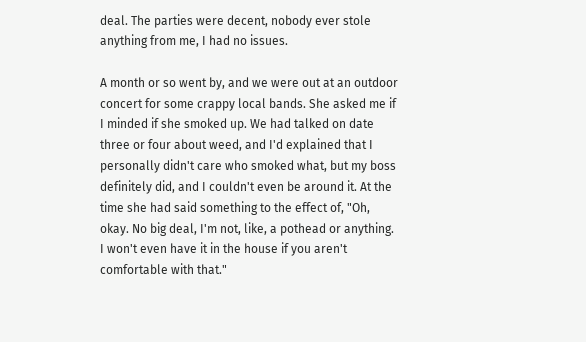deal. The parties were decent, nobody ever stole anything from me, I had no issues.

A month or so went by, and we were out at an outdoor concert for some crappy local bands. She asked me if I minded if she smoked up. We had talked on date three or four about weed, and I'd explained that I personally didn't care who smoked what, but my boss definitely did, and I couldn't even be around it. At the time she had said something to the effect of, "Oh, okay. No big deal, I'm not, like, a pothead or anything. I won't even have it in the house if you aren't comfortable with that."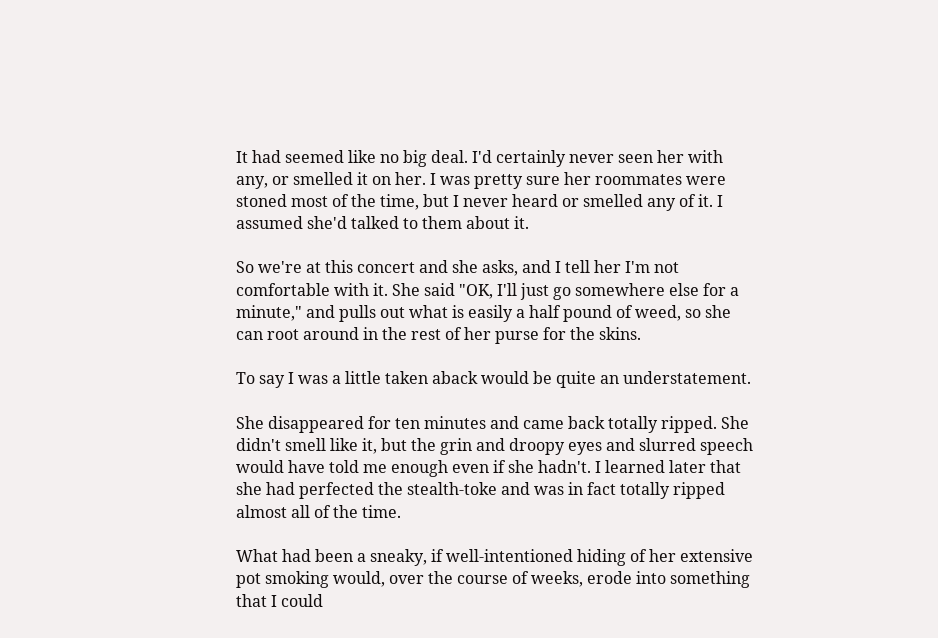It had seemed like no big deal. I'd certainly never seen her with any, or smelled it on her. I was pretty sure her roommates were stoned most of the time, but I never heard or smelled any of it. I assumed she'd talked to them about it.

So we're at this concert and she asks, and I tell her I'm not comfortable with it. She said "OK, I'll just go somewhere else for a minute," and pulls out what is easily a half pound of weed, so she can root around in the rest of her purse for the skins.

To say I was a little taken aback would be quite an understatement.

She disappeared for ten minutes and came back totally ripped. She didn't smell like it, but the grin and droopy eyes and slurred speech would have told me enough even if she hadn't. I learned later that she had perfected the stealth-toke and was in fact totally ripped almost all of the time.

What had been a sneaky, if well-intentioned hiding of her extensive pot smoking would, over the course of weeks, erode into something that I could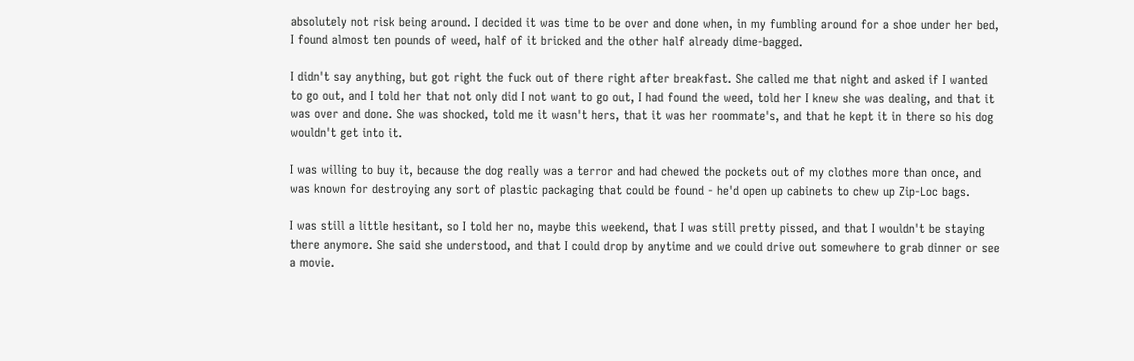absolutely not risk being around. I decided it was time to be over and done when, in my fumbling around for a shoe under her bed, I found almost ten pounds of weed, half of it bricked and the other half already dime-bagged.

I didn't say anything, but got right the fuck out of there right after breakfast. She called me that night and asked if I wanted to go out, and I told her that not only did I not want to go out, I had found the weed, told her I knew she was dealing, and that it was over and done. She was shocked, told me it wasn't hers, that it was her roommate's, and that he kept it in there so his dog wouldn't get into it.

I was willing to buy it, because the dog really was a terror and had chewed the pockets out of my clothes more than once, and was known for destroying any sort of plastic packaging that could be found - he'd open up cabinets to chew up Zip-Loc bags.

I was still a little hesitant, so I told her no, maybe this weekend, that I was still pretty pissed, and that I wouldn't be staying there anymore. She said she understood, and that I could drop by anytime and we could drive out somewhere to grab dinner or see a movie.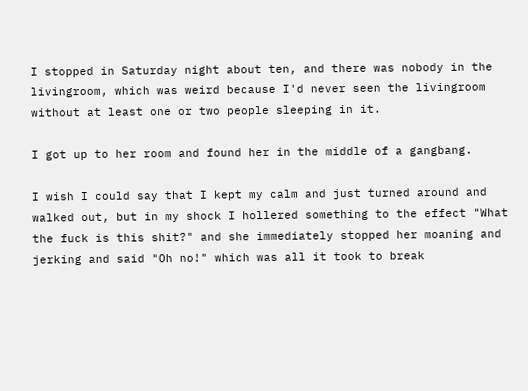I stopped in Saturday night about ten, and there was nobody in the livingroom, which was weird because I'd never seen the livingroom without at least one or two people sleeping in it.

I got up to her room and found her in the middle of a gangbang.

I wish I could say that I kept my calm and just turned around and walked out, but in my shock I hollered something to the effect "What the fuck is this shit?" and she immediately stopped her moaning and jerking and said "Oh no!" which was all it took to break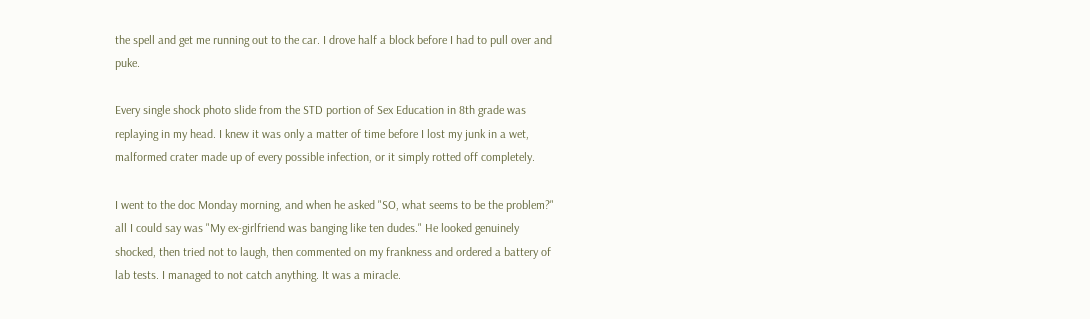the spell and get me running out to the car. I drove half a block before I had to pull over and puke.

Every single shock photo slide from the STD portion of Sex Education in 8th grade was replaying in my head. I knew it was only a matter of time before I lost my junk in a wet, malformed crater made up of every possible infection, or it simply rotted off completely.

I went to the doc Monday morning, and when he asked "SO, what seems to be the problem?" all I could say was "My ex-girlfriend was banging like ten dudes." He looked genuinely shocked, then tried not to laugh, then commented on my frankness and ordered a battery of lab tests. I managed to not catch anything. It was a miracle.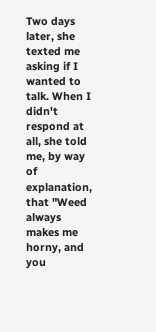Two days later, she texted me asking if I wanted to talk. When I didn't respond at all, she told me, by way of explanation, that "Weed always makes me horny, and you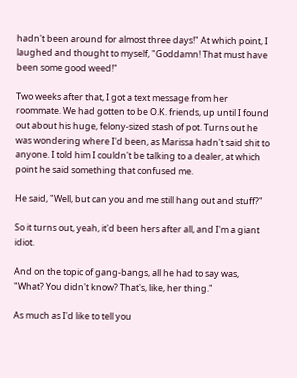hadn't been around for almost three days!" At which point, I laughed and thought to myself, "Goddamn! That must have been some good weed!"

Two weeks after that, I got a text message from her roommate. We had gotten to be O.K. friends, up until I found out about his huge, felony-sized stash of pot. Turns out he was wondering where I'd been, as Marissa hadn't said shit to anyone. I told him I couldn't be talking to a dealer, at which point he said something that confused me.

He said, "Well, but can you and me still hang out and stuff?"

So it turns out, yeah, it'd been hers after all, and I'm a giant idiot.

And on the topic of gang-bangs, all he had to say was, "What? You didn't know? That's, like, her thing."

As much as I'd like to tell you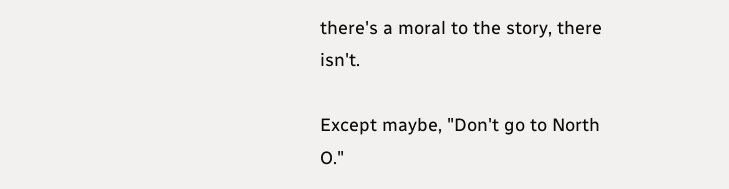there's a moral to the story, there isn't.

Except maybe, "Don't go to North O."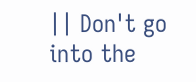|| Don't go into the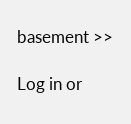basement >>

Log in or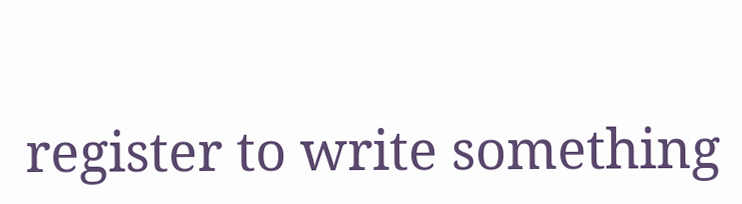register to write something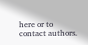here or to contact authors.